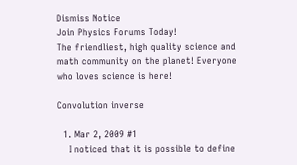Dismiss Notice
Join Physics Forums Today!
The friendliest, high quality science and math community on the planet! Everyone who loves science is here!

Convolution inverse

  1. Mar 2, 2009 #1
    I noticed that it is possible to define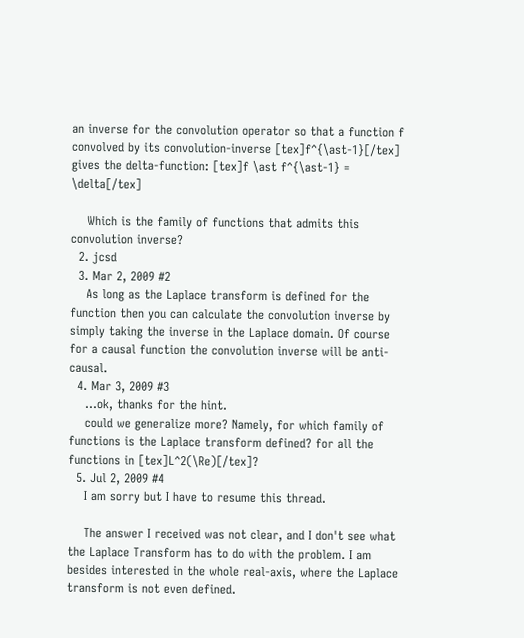an inverse for the convolution operator so that a function f convolved by its convolution-inverse [tex]f^{\ast-1}[/tex] gives the delta-function: [tex]f \ast f^{\ast-1} = \delta[/tex]

    Which is the family of functions that admits this convolution inverse?
  2. jcsd
  3. Mar 2, 2009 #2
    As long as the Laplace transform is defined for the function then you can calculate the convolution inverse by simply taking the inverse in the Laplace domain. Of course for a causal function the convolution inverse will be anti-causal.
  4. Mar 3, 2009 #3
    ...ok, thanks for the hint.
    could we generalize more? Namely, for which family of functions is the Laplace transform defined? for all the functions in [tex]L^2(\Re)[/tex]?
  5. Jul 2, 2009 #4
    I am sorry but I have to resume this thread.

    The answer I received was not clear, and I don't see what the Laplace Transform has to do with the problem. I am besides interested in the whole real-axis, where the Laplace transform is not even defined.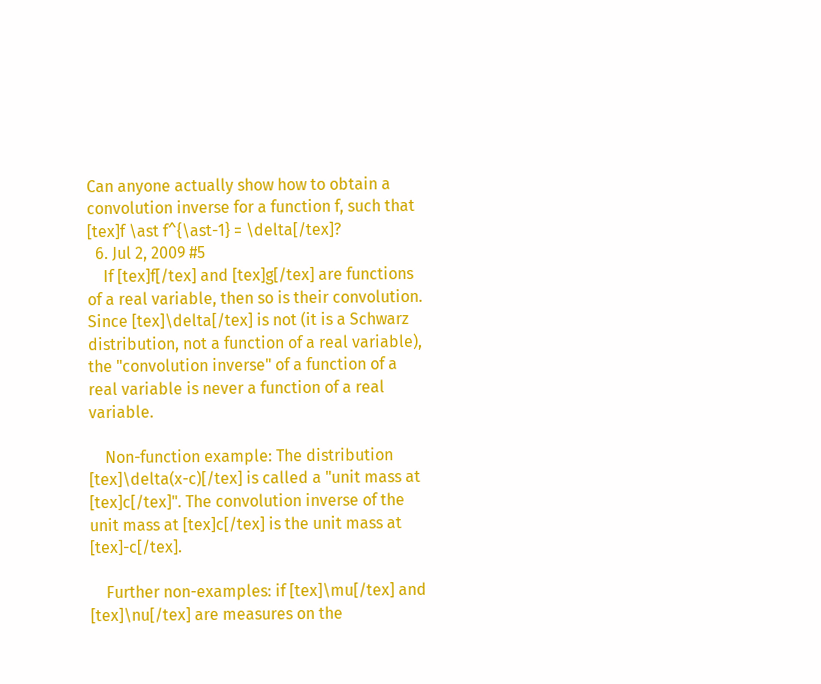Can anyone actually show how to obtain a convolution inverse for a function f, such that [tex]f \ast f^{\ast-1} = \delta[/tex]?
  6. Jul 2, 2009 #5
    If [tex]f[/tex] and [tex]g[/tex] are functions of a real variable, then so is their convolution. Since [tex]\delta[/tex] is not (it is a Schwarz distribution, not a function of a real variable), the "convolution inverse" of a function of a real variable is never a function of a real variable.

    Non-function example: The distribution [tex]\delta(x-c)[/tex] is called a "unit mass at [tex]c[/tex]". The convolution inverse of the unit mass at [tex]c[/tex] is the unit mass at [tex]-c[/tex].

    Further non-examples: if [tex]\mu[/tex] and [tex]\nu[/tex] are measures on the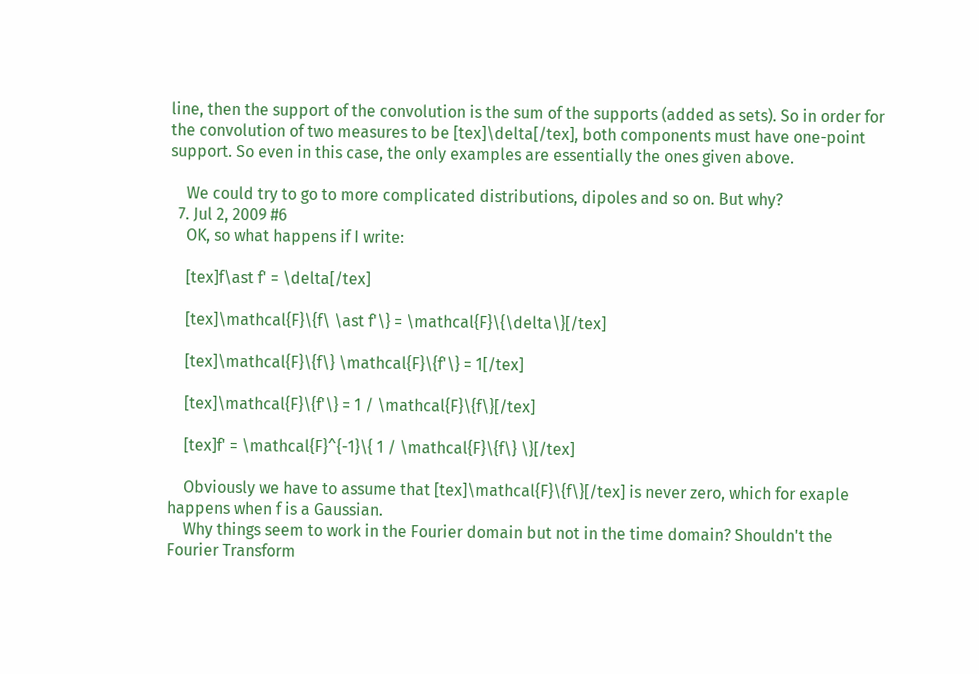line, then the support of the convolution is the sum of the supports (added as sets). So in order for the convolution of two measures to be [tex]\delta[/tex], both components must have one-point support. So even in this case, the only examples are essentially the ones given above.

    We could try to go to more complicated distributions, dipoles and so on. But why?
  7. Jul 2, 2009 #6
    OK, so what happens if I write:

    [tex]f\ast f' = \delta[/tex]

    [tex]\mathcal{F}\{f\ \ast f'\} = \mathcal{F}\{\delta\}[/tex]

    [tex]\mathcal{F}\{f\} \mathcal{F}\{f'\} = 1[/tex]

    [tex]\mathcal{F}\{f'\} = 1 / \mathcal{F}\{f\}[/tex]

    [tex]f' = \mathcal{F}^{-1}\{ 1 / \mathcal{F}\{f\} \}[/tex]

    Obviously we have to assume that [tex]\mathcal{F}\{f\}[/tex] is never zero, which for exaple happens when f is a Gaussian.
    Why things seem to work in the Fourier domain but not in the time domain? Shouldn't the Fourier Transform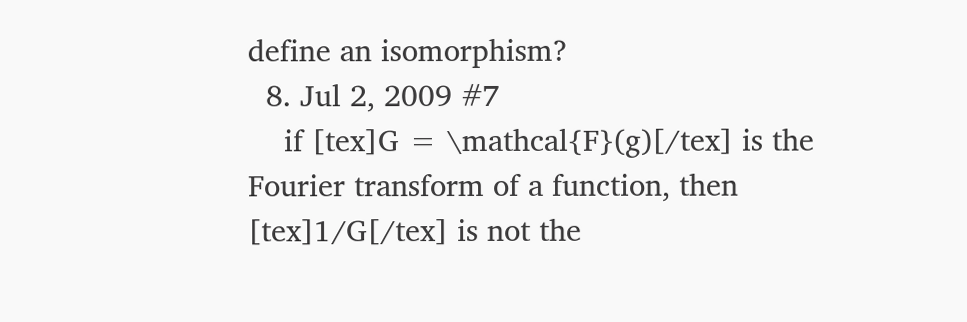define an isomorphism?
  8. Jul 2, 2009 #7
    if [tex]G = \mathcal{F}(g)[/tex] is the Fourier transform of a function, then [tex]1/G[/tex] is not the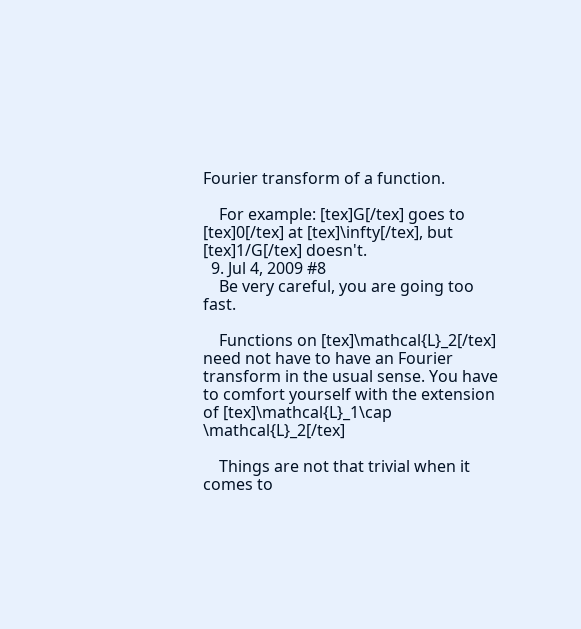Fourier transform of a function.

    For example: [tex]G[/tex] goes to [tex]0[/tex] at [tex]\infty[/tex], but [tex]1/G[/tex] doesn't.
  9. Jul 4, 2009 #8
    Be very careful, you are going too fast.

    Functions on [tex]\mathcal{L}_2[/tex] need not have to have an Fourier transform in the usual sense. You have to comfort yourself with the extension of [tex]\mathcal{L}_1\cap \mathcal{L}_2[/tex]

    Things are not that trivial when it comes to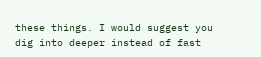these things. I would suggest you dig into deeper instead of fast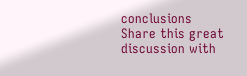conclusions
Share this great discussion with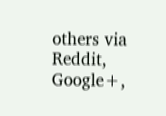others via Reddit, Google+,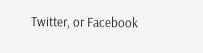Twitter, or Facebook